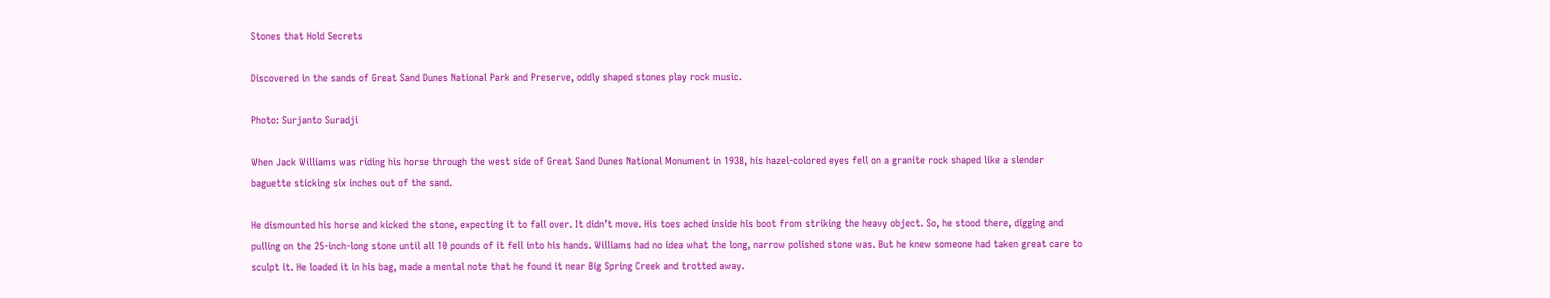Stones that Hold Secrets

Discovered in the sands of Great Sand Dunes National Park and Preserve, oddly shaped stones play rock music.

Photo: Surjanto Suradji

When Jack Williams was riding his horse through the west side of Great Sand Dunes National Monument in 1938, his hazel-colored eyes fell on a granite rock shaped like a slender baguette sticking six inches out of the sand.

He dismounted his horse and kicked the stone, expecting it to fall over. It didn’t move. His toes ached inside his boot from striking the heavy object. So, he stood there, digging and pulling on the 25-inch-long stone until all 10 pounds of it fell into his hands. Williams had no idea what the long, narrow polished stone was. But he knew someone had taken great care to sculpt it. He loaded it in his bag, made a mental note that he found it near Big Spring Creek and trotted away.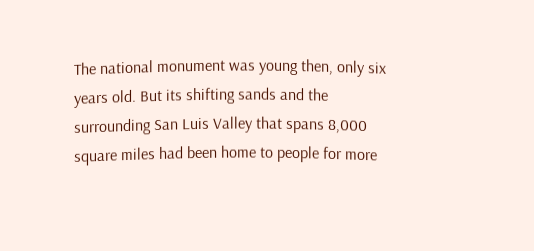The national monument was young then, only six years old. But its shifting sands and the surrounding San Luis Valley that spans 8,000 square miles had been home to people for more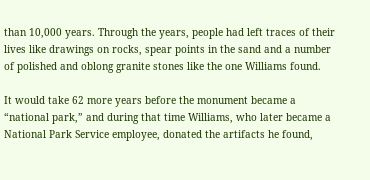than 10,000 years. Through the years, people had left traces of their lives like drawings on rocks, spear points in the sand and a number of polished and oblong granite stones like the one Williams found.

It would take 62 more years before the monument became a “national park,” and during that time Williams, who later became a National Park Service employee, donated the artifacts he found,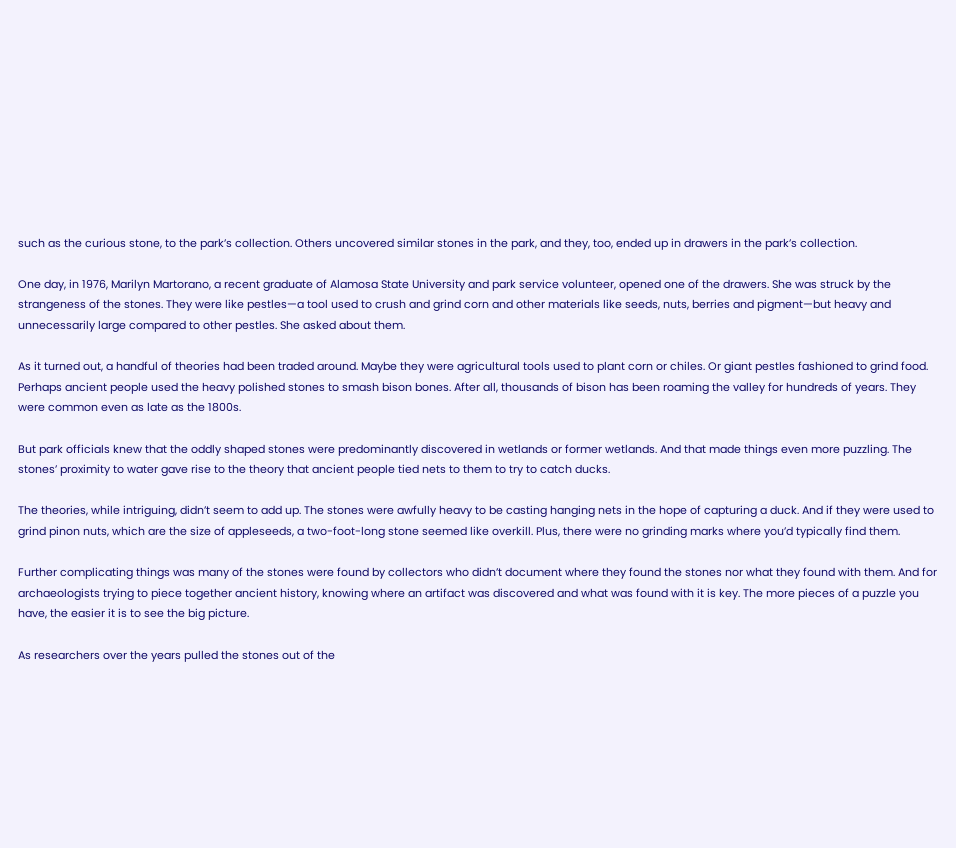such as the curious stone, to the park’s collection. Others uncovered similar stones in the park, and they, too, ended up in drawers in the park’s collection.

One day, in 1976, Marilyn Martorano, a recent graduate of Alamosa State University and park service volunteer, opened one of the drawers. She was struck by the strangeness of the stones. They were like pestles—a tool used to crush and grind corn and other materials like seeds, nuts, berries and pigment—but heavy and unnecessarily large compared to other pestles. She asked about them.

As it turned out, a handful of theories had been traded around. Maybe they were agricultural tools used to plant corn or chiles. Or giant pestles fashioned to grind food. Perhaps ancient people used the heavy polished stones to smash bison bones. After all, thousands of bison has been roaming the valley for hundreds of years. They were common even as late as the 1800s.

But park officials knew that the oddly shaped stones were predominantly discovered in wetlands or former wetlands. And that made things even more puzzling. The stones’ proximity to water gave rise to the theory that ancient people tied nets to them to try to catch ducks.

The theories, while intriguing, didn’t seem to add up. The stones were awfully heavy to be casting hanging nets in the hope of capturing a duck. And if they were used to grind pinon nuts, which are the size of appleseeds, a two-foot-long stone seemed like overkill. Plus, there were no grinding marks where you’d typically find them.

Further complicating things was many of the stones were found by collectors who didn’t document where they found the stones nor what they found with them. And for archaeologists trying to piece together ancient history, knowing where an artifact was discovered and what was found with it is key. The more pieces of a puzzle you have, the easier it is to see the big picture.

As researchers over the years pulled the stones out of the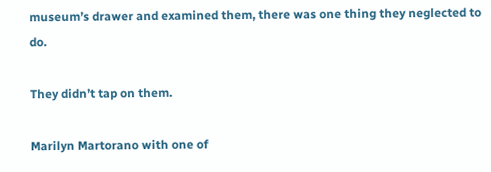museum’s drawer and examined them, there was one thing they neglected to do.

They didn’t tap on them.

Marilyn Martorano with one of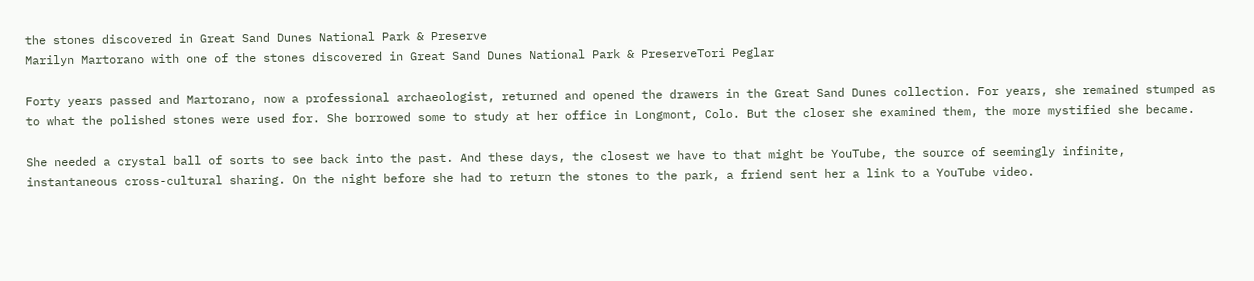the stones discovered in Great Sand Dunes National Park & Preserve
Marilyn Martorano with one of the stones discovered in Great Sand Dunes National Park & PreserveTori Peglar

Forty years passed and Martorano, now a professional archaeologist, returned and opened the drawers in the Great Sand Dunes collection. For years, she remained stumped as to what the polished stones were used for. She borrowed some to study at her office in Longmont, Colo. But the closer she examined them, the more mystified she became.

She needed a crystal ball of sorts to see back into the past. And these days, the closest we have to that might be YouTube, the source of seemingly infinite, instantaneous cross-cultural sharing. On the night before she had to return the stones to the park, a friend sent her a link to a YouTube video.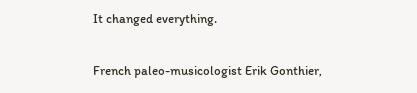It changed everything.

French paleo-musicologist Erik Gonthier,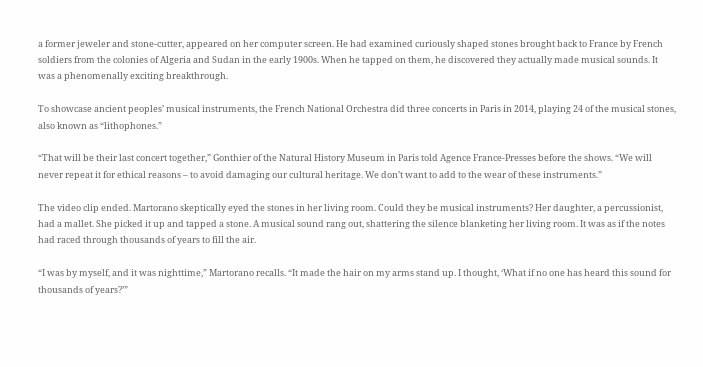a former jeweler and stone-cutter, appeared on her computer screen. He had examined curiously shaped stones brought back to France by French soldiers from the colonies of Algeria and Sudan in the early 1900s. When he tapped on them, he discovered they actually made musical sounds. It was a phenomenally exciting breakthrough.

To showcase ancient peoples’ musical instruments, the French National Orchestra did three concerts in Paris in 2014, playing 24 of the musical stones, also known as “lithophones.”

“That will be their last concert together,” Gonthier of the Natural History Museum in Paris told Agence France-Presses before the shows. “We will never repeat it for ethical reasons – to avoid damaging our cultural heritage. We don’t want to add to the wear of these instruments.”

The video clip ended. Martorano skeptically eyed the stones in her living room. Could they be musical instruments? Her daughter, a percussionist, had a mallet. She picked it up and tapped a stone. A musical sound rang out, shattering the silence blanketing her living room. It was as if the notes had raced through thousands of years to fill the air.

“I was by myself, and it was nighttime,” Martorano recalls. “It made the hair on my arms stand up. I thought, ‘What if no one has heard this sound for thousands of years?’”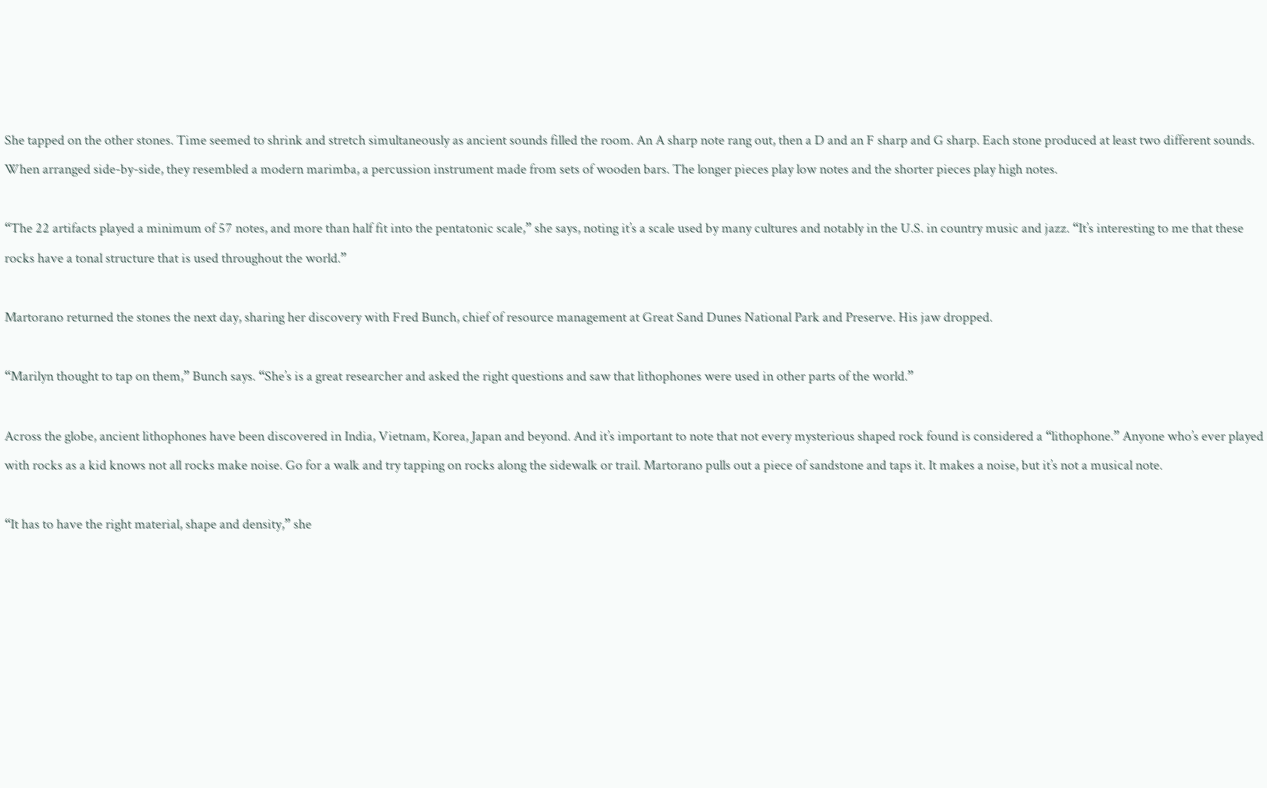She tapped on the other stones. Time seemed to shrink and stretch simultaneously as ancient sounds filled the room. An A sharp note rang out, then a D and an F sharp and G sharp. Each stone produced at least two different sounds. When arranged side-by-side, they resembled a modern marimba, a percussion instrument made from sets of wooden bars. The longer pieces play low notes and the shorter pieces play high notes.

“The 22 artifacts played a minimum of 57 notes, and more than half fit into the pentatonic scale,” she says, noting it’s a scale used by many cultures and notably in the U.S. in country music and jazz. “It’s interesting to me that these rocks have a tonal structure that is used throughout the world.”

Martorano returned the stones the next day, sharing her discovery with Fred Bunch, chief of resource management at Great Sand Dunes National Park and Preserve. His jaw dropped.

“Marilyn thought to tap on them,” Bunch says. “She’s is a great researcher and asked the right questions and saw that lithophones were used in other parts of the world.”

Across the globe, ancient lithophones have been discovered in India, Vietnam, Korea, Japan and beyond. And it’s important to note that not every mysterious shaped rock found is considered a “lithophone.” Anyone who’s ever played with rocks as a kid knows not all rocks make noise. Go for a walk and try tapping on rocks along the sidewalk or trail. Martorano pulls out a piece of sandstone and taps it. It makes a noise, but it’s not a musical note.

“It has to have the right material, shape and density,” she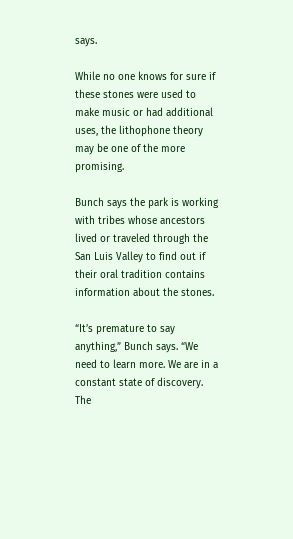says.

While no one knows for sure if these stones were used to make music or had additional uses, the lithophone theory may be one of the more promising.

Bunch says the park is working with tribes whose ancestors lived or traveled through the San Luis Valley to find out if their oral tradition contains information about the stones.

“It’s premature to say anything,” Bunch says. “We need to learn more. We are in a constant state of discovery. The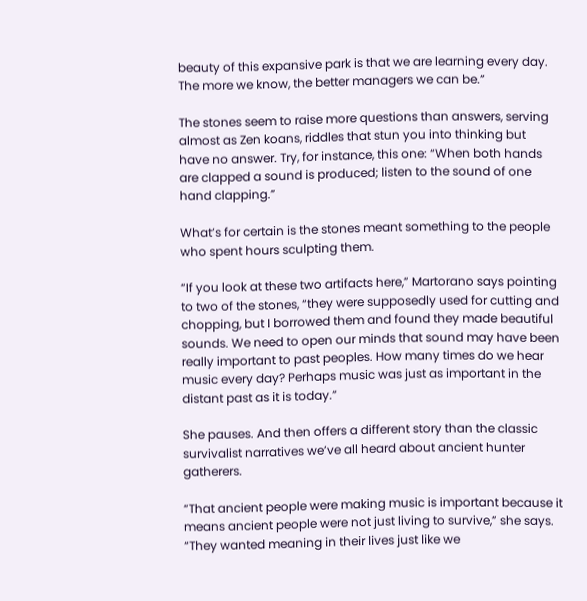beauty of this expansive park is that we are learning every day. The more we know, the better managers we can be.”

The stones seem to raise more questions than answers, serving almost as Zen koans, riddles that stun you into thinking but have no answer. Try, for instance, this one: “When both hands are clapped a sound is produced; listen to the sound of one hand clapping.”

What’s for certain is the stones meant something to the people who spent hours sculpting them.

“If you look at these two artifacts here,” Martorano says pointing to two of the stones, “they were supposedly used for cutting and chopping, but I borrowed them and found they made beautiful sounds. We need to open our minds that sound may have been really important to past peoples. How many times do we hear music every day? Perhaps music was just as important in the distant past as it is today.”

She pauses. And then offers a different story than the classic survivalist narratives we’ve all heard about ancient hunter gatherers.

“That ancient people were making music is important because it means ancient people were not just living to survive,” she says. “They wanted meaning in their lives just like we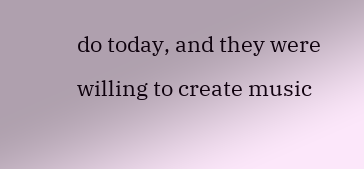do today, and they were willing to create music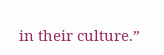in their culture.”